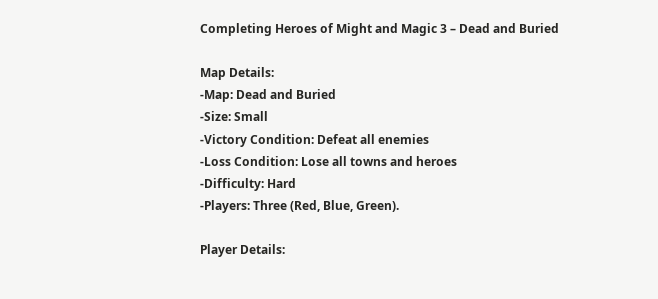Completing Heroes of Might and Magic 3 – Dead and Buried

Map Details:
-Map: Dead and Buried
-Size: Small
-Victory Condition: Defeat all enemies
-Loss Condition: Lose all towns and heroes
-Difficulty: Hard
-Players: Three (Red, Blue, Green).

Player Details: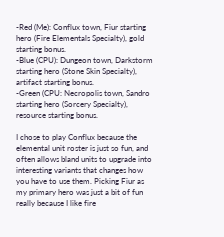-Red (Me): Conflux town, Fiur starting hero (Fire Elementals Specialty), gold starting bonus.
-Blue (CPU): Dungeon town, Darkstorm starting hero (Stone Skin Specialty), artifact starting bonus.
-Green (CPU: Necropolis town, Sandro starting hero (Sorcery Specialty), resource starting bonus.

I chose to play Conflux because the elemental unit roster is just so fun, and often allows bland units to upgrade into interesting variants that changes how you have to use them. Picking Fiur as my primary hero was just a bit of fun really because I like fire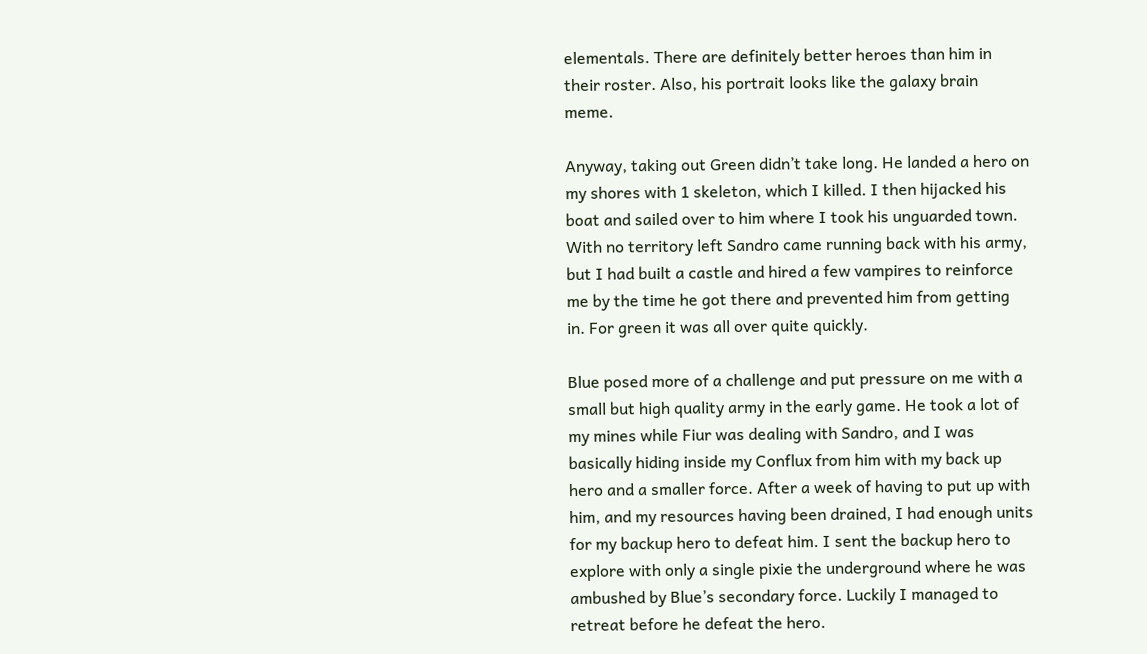elementals. There are definitely better heroes than him in their roster. Also, his portrait looks like the galaxy brain meme.

Anyway, taking out Green didn’t take long. He landed a hero on my shores with 1 skeleton, which I killed. I then hijacked his boat and sailed over to him where I took his unguarded town. With no territory left Sandro came running back with his army, but I had built a castle and hired a few vampires to reinforce me by the time he got there and prevented him from getting in. For green it was all over quite quickly.

Blue posed more of a challenge and put pressure on me with a small but high quality army in the early game. He took a lot of my mines while Fiur was dealing with Sandro, and I was basically hiding inside my Conflux from him with my back up hero and a smaller force. After a week of having to put up with him, and my resources having been drained, I had enough units for my backup hero to defeat him. I sent the backup hero to explore with only a single pixie the underground where he was ambushed by Blue’s secondary force. Luckily I managed to retreat before he defeat the hero.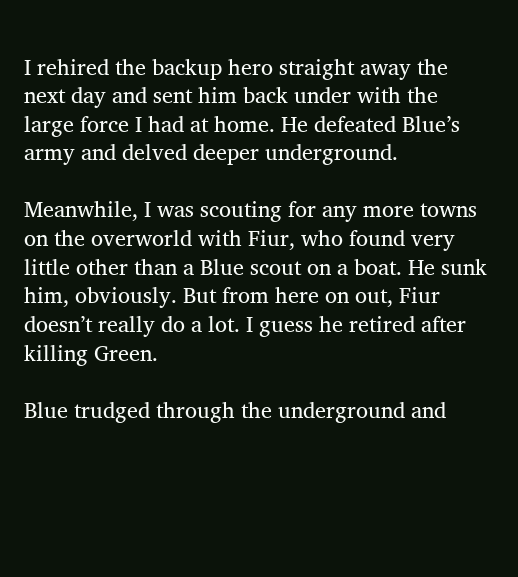I rehired the backup hero straight away the next day and sent him back under with the large force I had at home. He defeated Blue’s army and delved deeper underground.

Meanwhile, I was scouting for any more towns on the overworld with Fiur, who found very little other than a Blue scout on a boat. He sunk him, obviously. But from here on out, Fiur doesn’t really do a lot. I guess he retired after killing Green.

Blue trudged through the underground and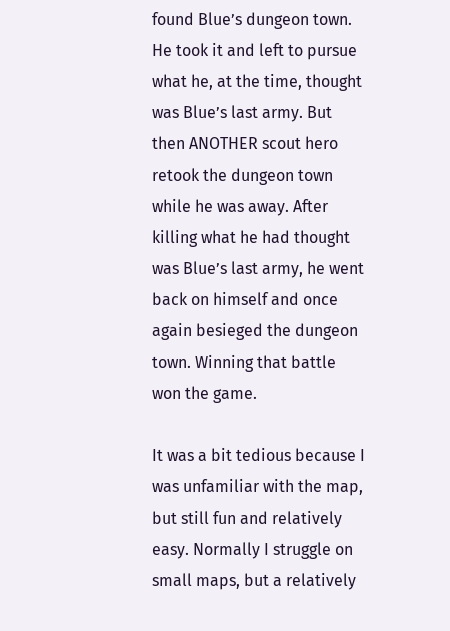found Blue’s dungeon town. He took it and left to pursue what he, at the time, thought was Blue’s last army. But then ANOTHER scout hero retook the dungeon town while he was away. After killing what he had thought was Blue’s last army, he went back on himself and once again besieged the dungeon town. Winning that battle won the game.

It was a bit tedious because I was unfamiliar with the map, but still fun and relatively easy. Normally I struggle on small maps, but a relatively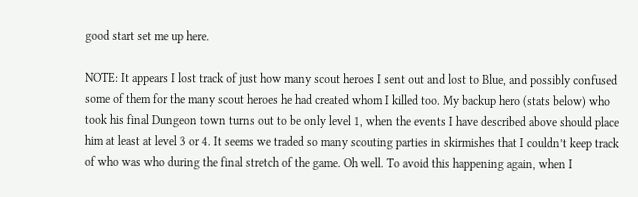good start set me up here.

NOTE: It appears I lost track of just how many scout heroes I sent out and lost to Blue, and possibly confused some of them for the many scout heroes he had created whom I killed too. My backup hero (stats below) who took his final Dungeon town turns out to be only level 1, when the events I have described above should place him at least at level 3 or 4. It seems we traded so many scouting parties in skirmishes that I couldn’t keep track of who was who during the final stretch of the game. Oh well. To avoid this happening again, when I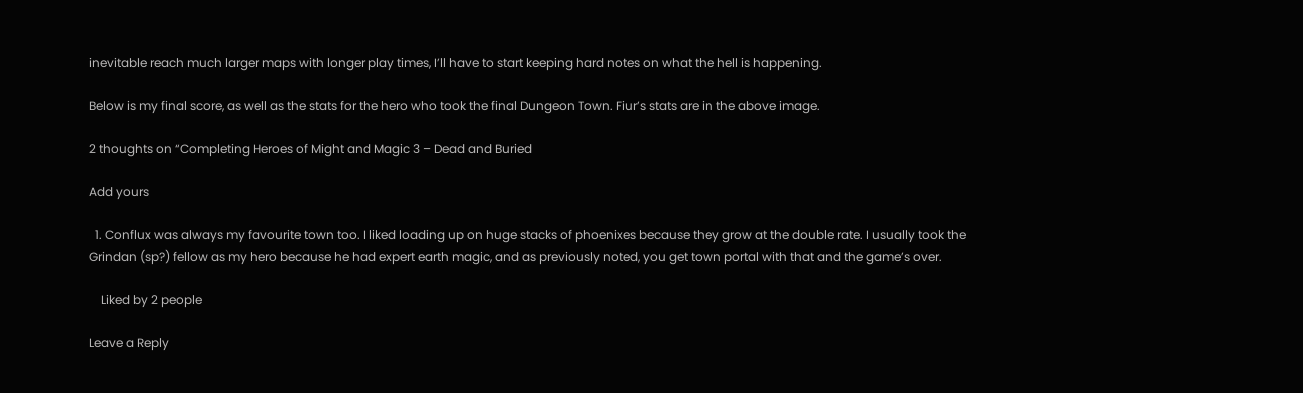inevitable reach much larger maps with longer play times, I’ll have to start keeping hard notes on what the hell is happening.

Below is my final score, as well as the stats for the hero who took the final Dungeon Town. Fiur’s stats are in the above image.

2 thoughts on “Completing Heroes of Might and Magic 3 – Dead and Buried

Add yours

  1. Conflux was always my favourite town too. I liked loading up on huge stacks of phoenixes because they grow at the double rate. I usually took the Grindan (sp?) fellow as my hero because he had expert earth magic, and as previously noted, you get town portal with that and the game’s over.

    Liked by 2 people

Leave a Reply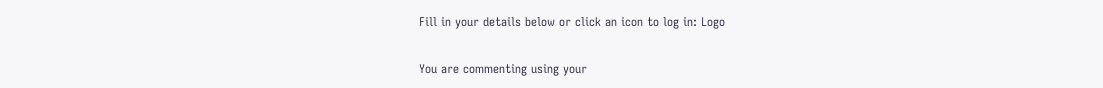Fill in your details below or click an icon to log in: Logo

You are commenting using your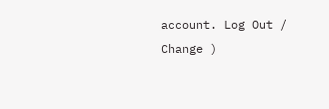account. Log Out /  Change )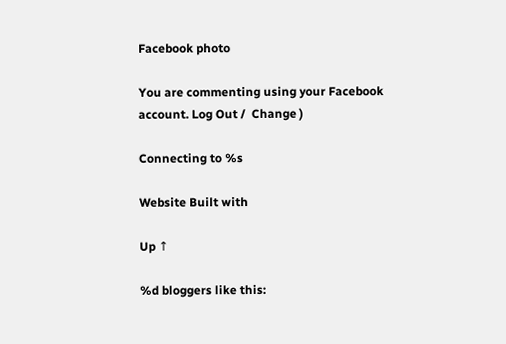Facebook photo

You are commenting using your Facebook account. Log Out /  Change )

Connecting to %s

Website Built with

Up ↑

%d bloggers like this: